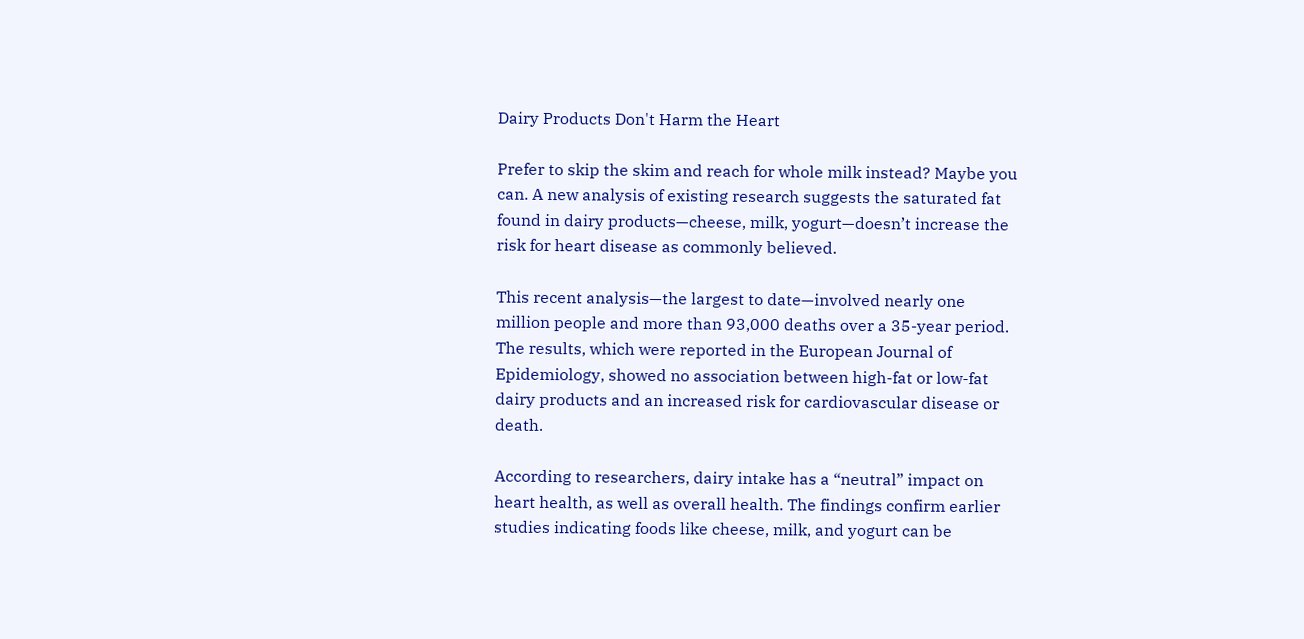Dairy Products Don't Harm the Heart

Prefer to skip the skim and reach for whole milk instead? Maybe you can. A new analysis of existing research suggests the saturated fat found in dairy products—cheese, milk, yogurt—doesn’t increase the risk for heart disease as commonly believed.

This recent analysis—the largest to date—involved nearly one million people and more than 93,000 deaths over a 35-year period. The results, which were reported in the European Journal of Epidemiology, showed no association between high-fat or low-fat dairy products and an increased risk for cardiovascular disease or death.

According to researchers, dairy intake has a “neutral” impact on heart health, as well as overall health. The findings confirm earlier studies indicating foods like cheese, milk, and yogurt can be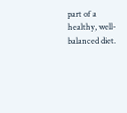part of a healthy, well-balanced diet.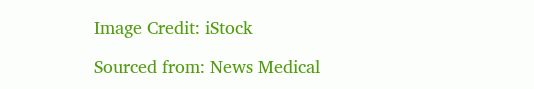Image Credit: iStock

Sourced from: News Medical